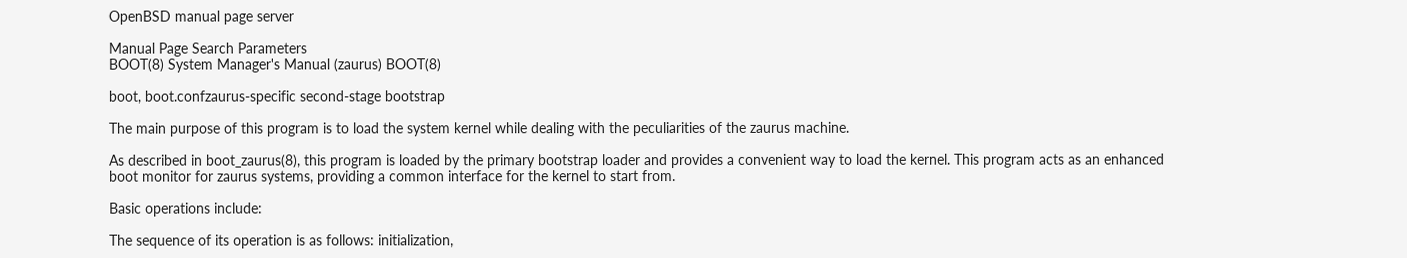OpenBSD manual page server

Manual Page Search Parameters
BOOT(8) System Manager's Manual (zaurus) BOOT(8)

boot, boot.confzaurus-specific second-stage bootstrap

The main purpose of this program is to load the system kernel while dealing with the peculiarities of the zaurus machine.

As described in boot_zaurus(8), this program is loaded by the primary bootstrap loader and provides a convenient way to load the kernel. This program acts as an enhanced boot monitor for zaurus systems, providing a common interface for the kernel to start from.

Basic operations include:

The sequence of its operation is as follows: initialization,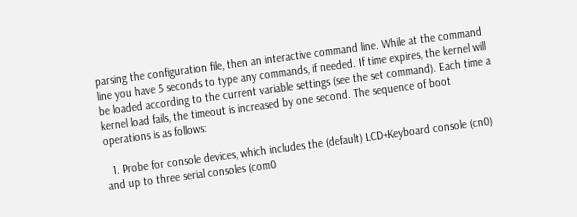parsing the configuration file, then an interactive command line. While at the command line you have 5 seconds to type any commands, if needed. If time expires, the kernel will be loaded according to the current variable settings (see the set command). Each time a kernel load fails, the timeout is increased by one second. The sequence of boot operations is as follows:

  1. Probe for console devices, which includes the (default) LCD+Keyboard console (cn0) and up to three serial consoles (com0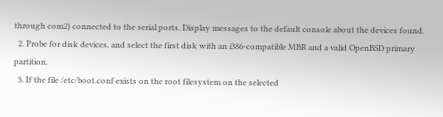through com2) connected to the serial ports. Display messages to the default console about the devices found.
  2. Probe for disk devices, and select the first disk with an i386-compatible MBR and a valid OpenBSD primary partition.
  3. If the file /etc/boot.conf exists on the root filesystem on the selected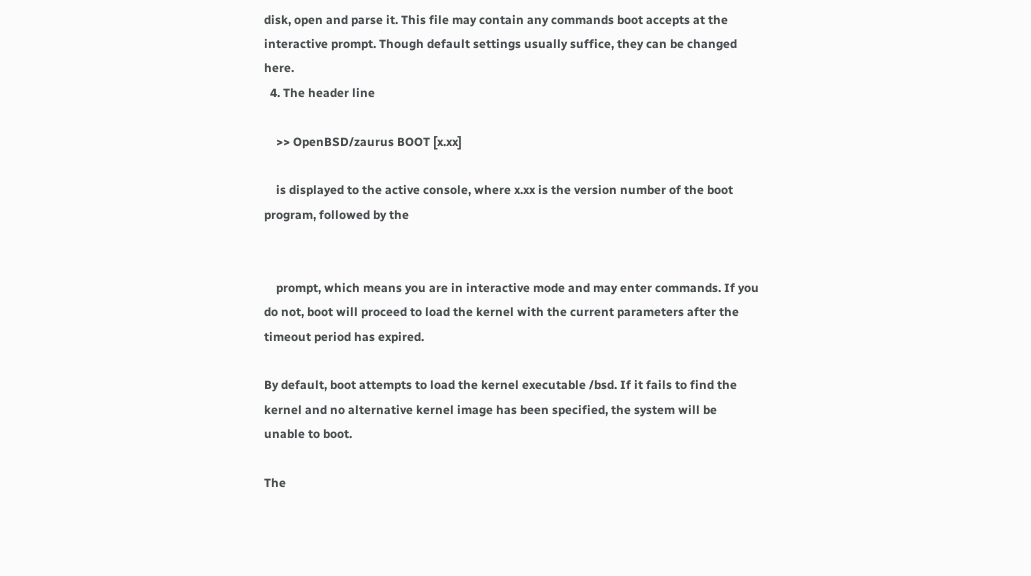disk, open and parse it. This file may contain any commands boot accepts at the interactive prompt. Though default settings usually suffice, they can be changed here.
  4. The header line

    >> OpenBSD/zaurus BOOT [x.xx]

    is displayed to the active console, where x.xx is the version number of the boot program, followed by the


    prompt, which means you are in interactive mode and may enter commands. If you do not, boot will proceed to load the kernel with the current parameters after the timeout period has expired.

By default, boot attempts to load the kernel executable /bsd. If it fails to find the kernel and no alternative kernel image has been specified, the system will be unable to boot.

The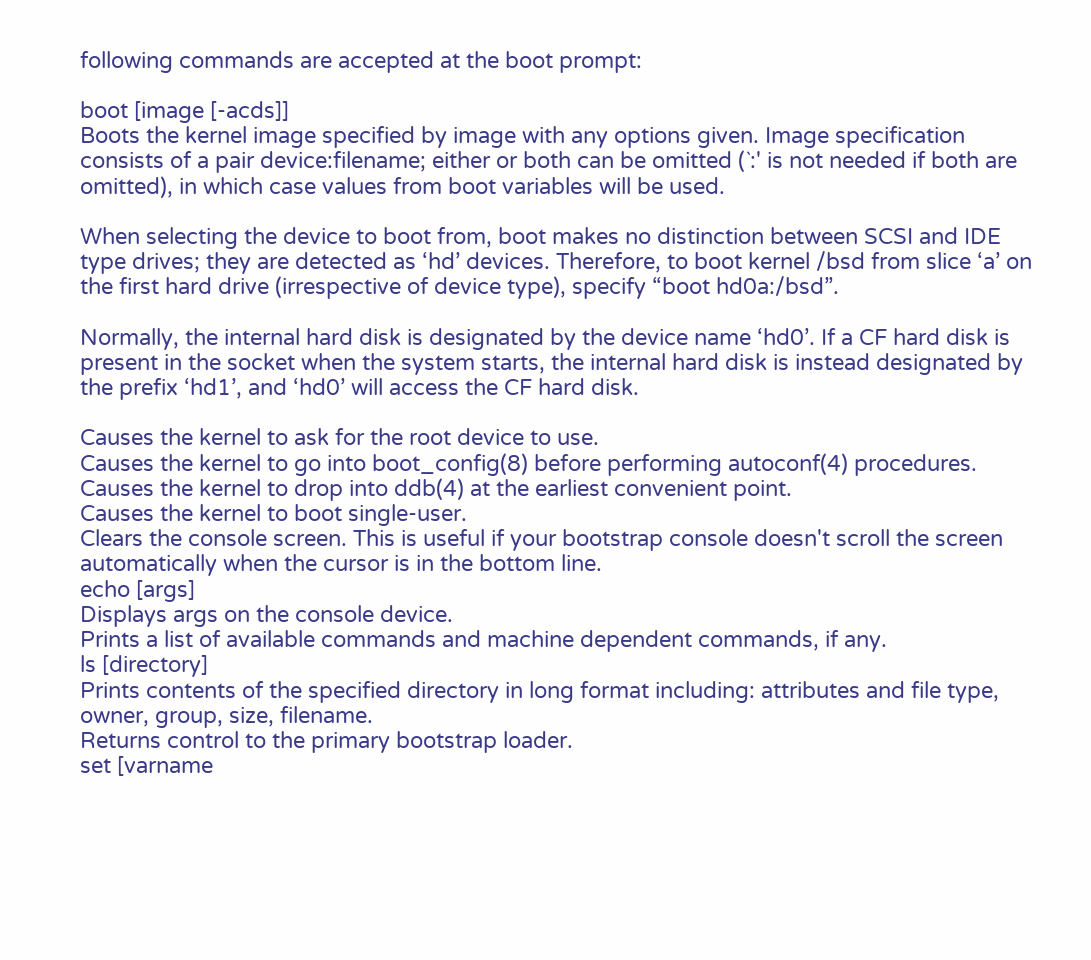following commands are accepted at the boot prompt:

boot [image [-acds]]
Boots the kernel image specified by image with any options given. Image specification consists of a pair device:filename; either or both can be omitted (`:' is not needed if both are omitted), in which case values from boot variables will be used.

When selecting the device to boot from, boot makes no distinction between SCSI and IDE type drives; they are detected as ‘hd’ devices. Therefore, to boot kernel /bsd from slice ‘a’ on the first hard drive (irrespective of device type), specify “boot hd0a:/bsd”.

Normally, the internal hard disk is designated by the device name ‘hd0’. If a CF hard disk is present in the socket when the system starts, the internal hard disk is instead designated by the prefix ‘hd1’, and ‘hd0’ will access the CF hard disk.

Causes the kernel to ask for the root device to use.
Causes the kernel to go into boot_config(8) before performing autoconf(4) procedures.
Causes the kernel to drop into ddb(4) at the earliest convenient point.
Causes the kernel to boot single-user.
Clears the console screen. This is useful if your bootstrap console doesn't scroll the screen automatically when the cursor is in the bottom line.
echo [args]
Displays args on the console device.
Prints a list of available commands and machine dependent commands, if any.
ls [directory]
Prints contents of the specified directory in long format including: attributes and file type, owner, group, size, filename.
Returns control to the primary bootstrap loader.
set [varname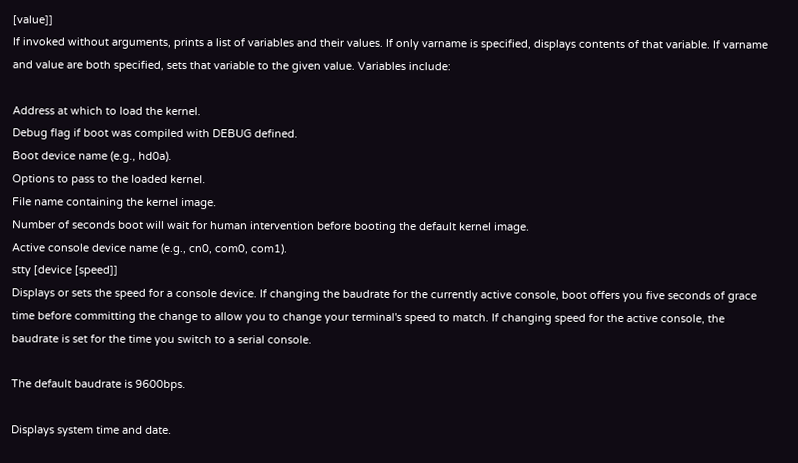[value]]
If invoked without arguments, prints a list of variables and their values. If only varname is specified, displays contents of that variable. If varname and value are both specified, sets that variable to the given value. Variables include:

Address at which to load the kernel.
Debug flag if boot was compiled with DEBUG defined.
Boot device name (e.g., hd0a).
Options to pass to the loaded kernel.
File name containing the kernel image.
Number of seconds boot will wait for human intervention before booting the default kernel image.
Active console device name (e.g., cn0, com0, com1).
stty [device [speed]]
Displays or sets the speed for a console device. If changing the baudrate for the currently active console, boot offers you five seconds of grace time before committing the change to allow you to change your terminal's speed to match. If changing speed for the active console, the baudrate is set for the time you switch to a serial console.

The default baudrate is 9600bps.

Displays system time and date.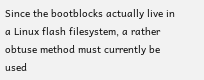Since the bootblocks actually live in a Linux flash filesystem, a rather obtuse method must currently be used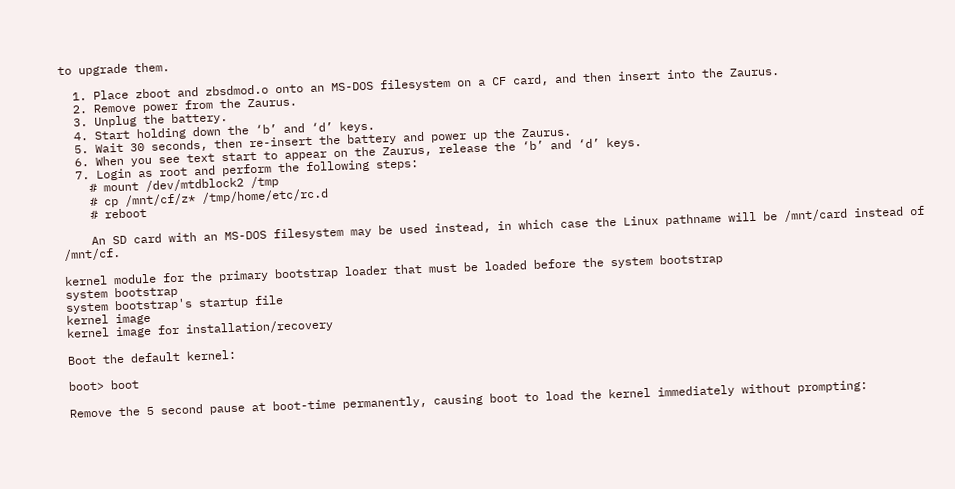to upgrade them.

  1. Place zboot and zbsdmod.o onto an MS-DOS filesystem on a CF card, and then insert into the Zaurus.
  2. Remove power from the Zaurus.
  3. Unplug the battery.
  4. Start holding down the ‘b’ and ‘d’ keys.
  5. Wait 30 seconds, then re-insert the battery and power up the Zaurus.
  6. When you see text start to appear on the Zaurus, release the ‘b’ and ‘d’ keys.
  7. Login as root and perform the following steps:
    # mount /dev/mtdblock2 /tmp
    # cp /mnt/cf/z* /tmp/home/etc/rc.d
    # reboot

    An SD card with an MS-DOS filesystem may be used instead, in which case the Linux pathname will be /mnt/card instead of /mnt/cf.

kernel module for the primary bootstrap loader that must be loaded before the system bootstrap
system bootstrap
system bootstrap's startup file
kernel image
kernel image for installation/recovery

Boot the default kernel:

boot> boot

Remove the 5 second pause at boot-time permanently, causing boot to load the kernel immediately without prompting: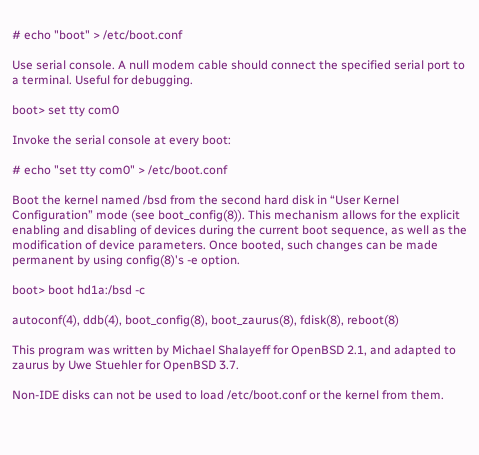# echo "boot" > /etc/boot.conf

Use serial console. A null modem cable should connect the specified serial port to a terminal. Useful for debugging.

boot> set tty com0

Invoke the serial console at every boot:

# echo "set tty com0" > /etc/boot.conf

Boot the kernel named /bsd from the second hard disk in “User Kernel Configuration” mode (see boot_config(8)). This mechanism allows for the explicit enabling and disabling of devices during the current boot sequence, as well as the modification of device parameters. Once booted, such changes can be made permanent by using config(8)'s -e option.

boot> boot hd1a:/bsd -c

autoconf(4), ddb(4), boot_config(8), boot_zaurus(8), fdisk(8), reboot(8)

This program was written by Michael Shalayeff for OpenBSD 2.1, and adapted to zaurus by Uwe Stuehler for OpenBSD 3.7.

Non-IDE disks can not be used to load /etc/boot.conf or the kernel from them.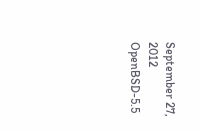September 27, 2012 OpenBSD-5.5